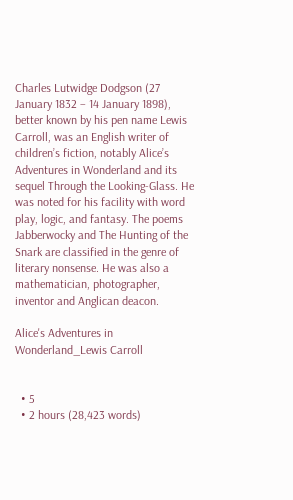Charles Lutwidge Dodgson (27 January 1832 – 14 January 1898), better known by his pen name Lewis Carroll, was an English writer of children’s fiction, notably Alice’s Adventures in Wonderland and its sequel Through the Looking-Glass. He was noted for his facility with word play, logic, and fantasy. The poems Jabberwocky and The Hunting of the Snark are classified in the genre of literary nonsense. He was also a mathematician, photographer, inventor and Anglican deacon.

Alice's Adventures in Wonderland_Lewis Carroll


  • 5
  • 2 hours (28,423 words)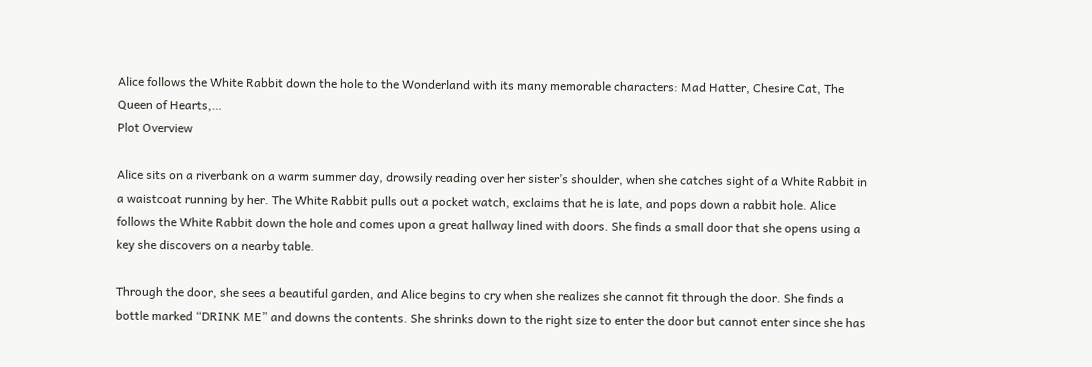Alice follows the White Rabbit down the hole to the Wonderland with its many memorable characters: Mad Hatter, Chesire Cat, The Queen of Hearts,…
Plot Overview

Alice sits on a riverbank on a warm summer day, drowsily reading over her sister’s shoulder, when she catches sight of a White Rabbit in a waistcoat running by her. The White Rabbit pulls out a pocket watch, exclaims that he is late, and pops down a rabbit hole. Alice follows the White Rabbit down the hole and comes upon a great hallway lined with doors. She finds a small door that she opens using a key she discovers on a nearby table.

Through the door, she sees a beautiful garden, and Alice begins to cry when she realizes she cannot fit through the door. She finds a bottle marked “DRINK ME” and downs the contents. She shrinks down to the right size to enter the door but cannot enter since she has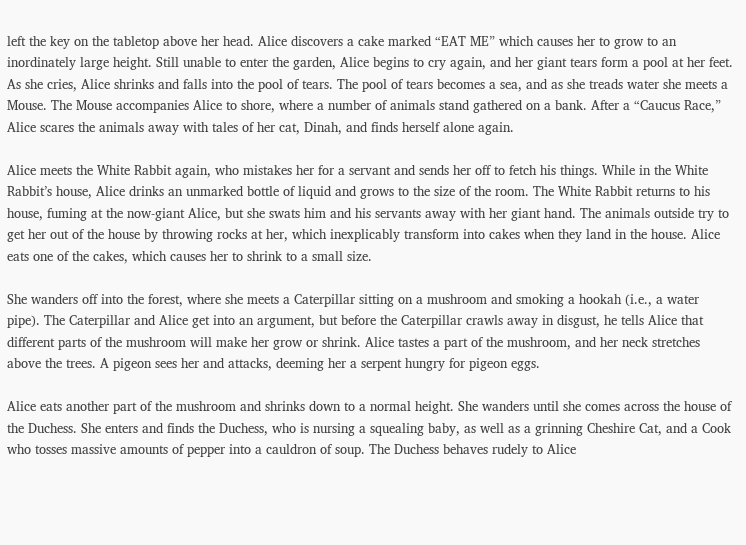left the key on the tabletop above her head. Alice discovers a cake marked “EAT ME” which causes her to grow to an inordinately large height. Still unable to enter the garden, Alice begins to cry again, and her giant tears form a pool at her feet. As she cries, Alice shrinks and falls into the pool of tears. The pool of tears becomes a sea, and as she treads water she meets a Mouse. The Mouse accompanies Alice to shore, where a number of animals stand gathered on a bank. After a “Caucus Race,” Alice scares the animals away with tales of her cat, Dinah, and finds herself alone again.

Alice meets the White Rabbit again, who mistakes her for a servant and sends her off to fetch his things. While in the White Rabbit’s house, Alice drinks an unmarked bottle of liquid and grows to the size of the room. The White Rabbit returns to his house, fuming at the now-giant Alice, but she swats him and his servants away with her giant hand. The animals outside try to get her out of the house by throwing rocks at her, which inexplicably transform into cakes when they land in the house. Alice eats one of the cakes, which causes her to shrink to a small size.

She wanders off into the forest, where she meets a Caterpillar sitting on a mushroom and smoking a hookah (i.e., a water pipe). The Caterpillar and Alice get into an argument, but before the Caterpillar crawls away in disgust, he tells Alice that different parts of the mushroom will make her grow or shrink. Alice tastes a part of the mushroom, and her neck stretches above the trees. A pigeon sees her and attacks, deeming her a serpent hungry for pigeon eggs.

Alice eats another part of the mushroom and shrinks down to a normal height. She wanders until she comes across the house of the Duchess. She enters and finds the Duchess, who is nursing a squealing baby, as well as a grinning Cheshire Cat, and a Cook who tosses massive amounts of pepper into a cauldron of soup. The Duchess behaves rudely to Alice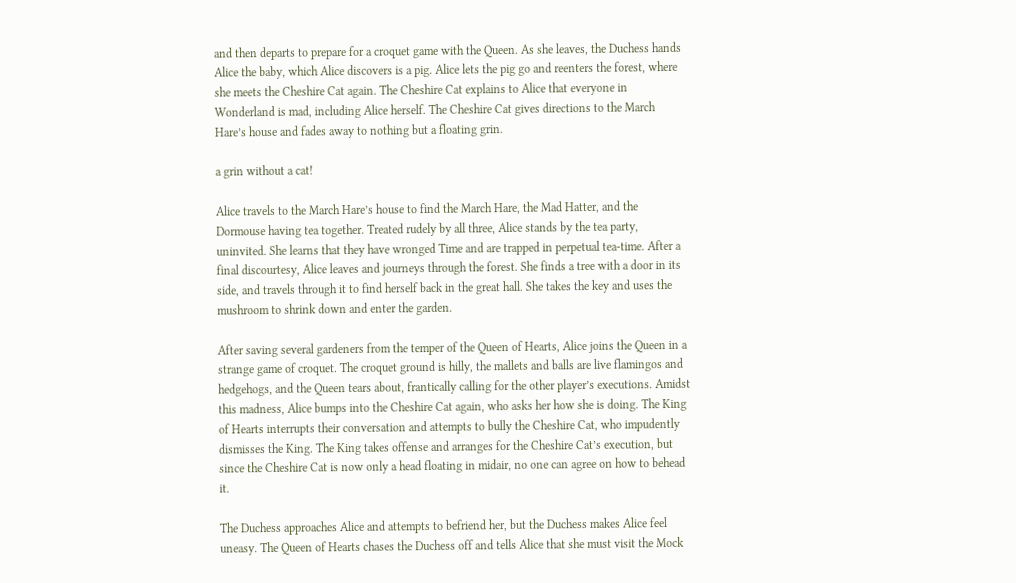and then departs to prepare for a croquet game with the Queen. As she leaves, the Duchess hands Alice the baby, which Alice discovers is a pig. Alice lets the pig go and reenters the forest, where she meets the Cheshire Cat again. The Cheshire Cat explains to Alice that everyone in Wonderland is mad, including Alice herself. The Cheshire Cat gives directions to the March Hare’s house and fades away to nothing but a floating grin.

a grin without a cat!

Alice travels to the March Hare’s house to find the March Hare, the Mad Hatter, and the Dormouse having tea together. Treated rudely by all three, Alice stands by the tea party, uninvited. She learns that they have wronged Time and are trapped in perpetual tea-time. After a final discourtesy, Alice leaves and journeys through the forest. She finds a tree with a door in its side, and travels through it to find herself back in the great hall. She takes the key and uses the mushroom to shrink down and enter the garden.

After saving several gardeners from the temper of the Queen of Hearts, Alice joins the Queen in a strange game of croquet. The croquet ground is hilly, the mallets and balls are live flamingos and hedgehogs, and the Queen tears about, frantically calling for the other player’s executions. Amidst this madness, Alice bumps into the Cheshire Cat again, who asks her how she is doing. The King of Hearts interrupts their conversation and attempts to bully the Cheshire Cat, who impudently dismisses the King. The King takes offense and arranges for the Cheshire Cat’s execution, but since the Cheshire Cat is now only a head floating in midair, no one can agree on how to behead it.

The Duchess approaches Alice and attempts to befriend her, but the Duchess makes Alice feel uneasy. The Queen of Hearts chases the Duchess off and tells Alice that she must visit the Mock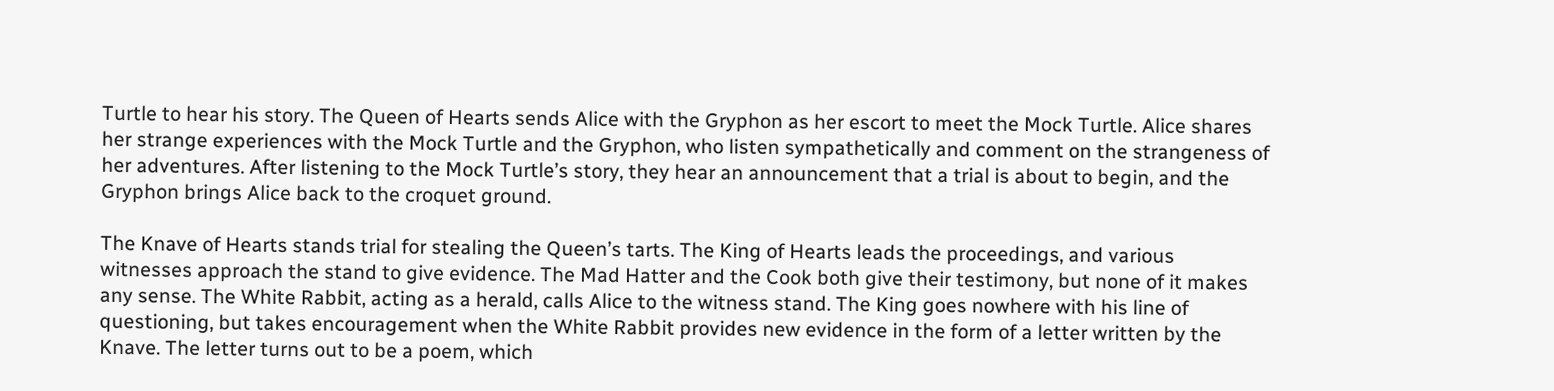Turtle to hear his story. The Queen of Hearts sends Alice with the Gryphon as her escort to meet the Mock Turtle. Alice shares her strange experiences with the Mock Turtle and the Gryphon, who listen sympathetically and comment on the strangeness of her adventures. After listening to the Mock Turtle’s story, they hear an announcement that a trial is about to begin, and the Gryphon brings Alice back to the croquet ground.

The Knave of Hearts stands trial for stealing the Queen’s tarts. The King of Hearts leads the proceedings, and various witnesses approach the stand to give evidence. The Mad Hatter and the Cook both give their testimony, but none of it makes any sense. The White Rabbit, acting as a herald, calls Alice to the witness stand. The King goes nowhere with his line of questioning, but takes encouragement when the White Rabbit provides new evidence in the form of a letter written by the Knave. The letter turns out to be a poem, which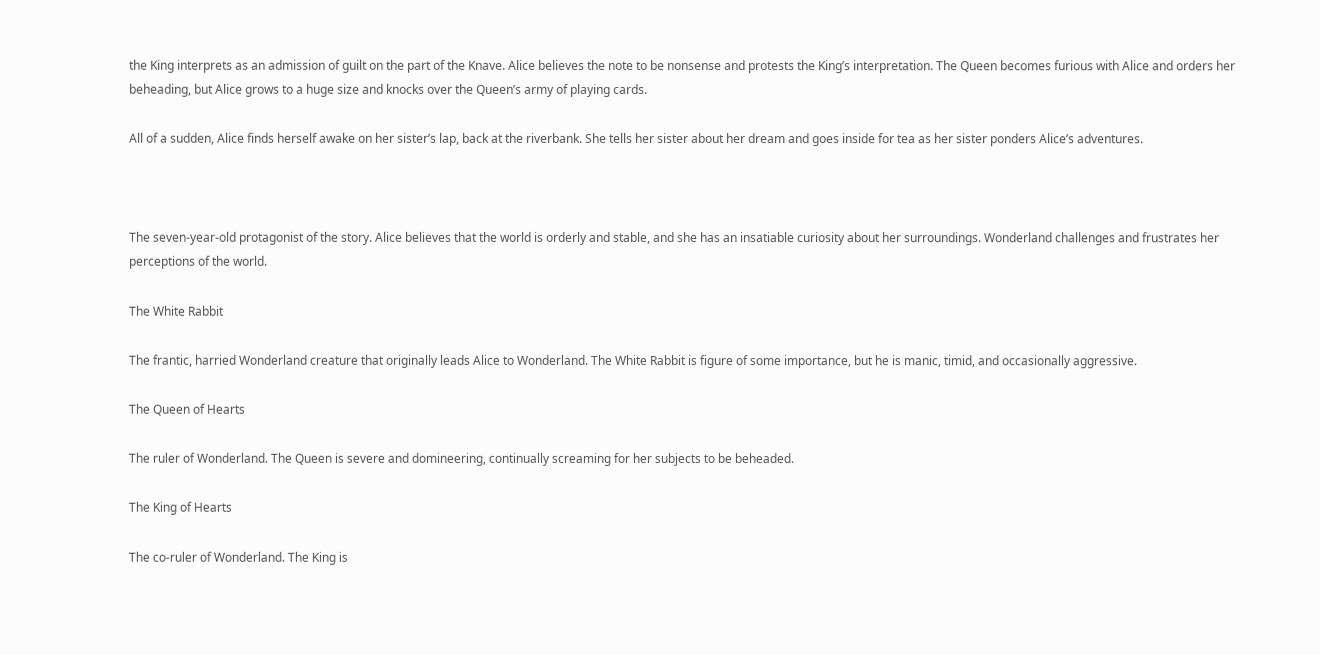the King interprets as an admission of guilt on the part of the Knave. Alice believes the note to be nonsense and protests the King’s interpretation. The Queen becomes furious with Alice and orders her beheading, but Alice grows to a huge size and knocks over the Queen’s army of playing cards.

All of a sudden, Alice finds herself awake on her sister’s lap, back at the riverbank. She tells her sister about her dream and goes inside for tea as her sister ponders Alice’s adventures.



The seven-year-old protagonist of the story. Alice believes that the world is orderly and stable, and she has an insatiable curiosity about her surroundings. Wonderland challenges and frustrates her perceptions of the world.

The White Rabbit

The frantic, harried Wonderland creature that originally leads Alice to Wonderland. The White Rabbit is figure of some importance, but he is manic, timid, and occasionally aggressive.

The Queen of Hearts

The ruler of Wonderland. The Queen is severe and domineering, continually screaming for her subjects to be beheaded.

The King of Hearts

The co-ruler of Wonderland. The King is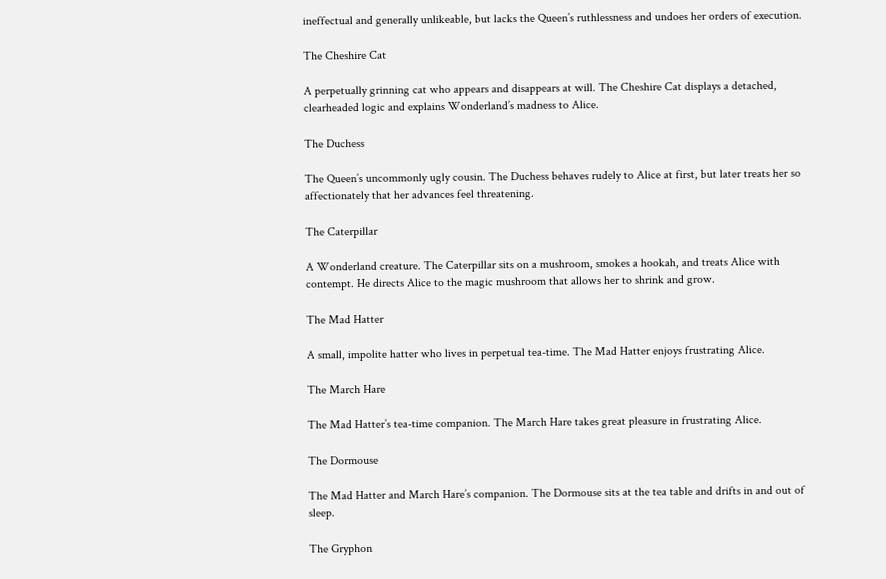ineffectual and generally unlikeable, but lacks the Queen’s ruthlessness and undoes her orders of execution.

The Cheshire Cat

A perpetually grinning cat who appears and disappears at will. The Cheshire Cat displays a detached, clearheaded logic and explains Wonderland’s madness to Alice.

The Duchess

The Queen’s uncommonly ugly cousin. The Duchess behaves rudely to Alice at first, but later treats her so affectionately that her advances feel threatening.

The Caterpillar

A Wonderland creature. The Caterpillar sits on a mushroom, smokes a hookah, and treats Alice with contempt. He directs Alice to the magic mushroom that allows her to shrink and grow.

The Mad Hatter

A small, impolite hatter who lives in perpetual tea-time. The Mad Hatter enjoys frustrating Alice.

The March Hare

The Mad Hatter’s tea-time companion. The March Hare takes great pleasure in frustrating Alice.

The Dormouse

The Mad Hatter and March Hare’s companion. The Dormouse sits at the tea table and drifts in and out of sleep.

The Gryphon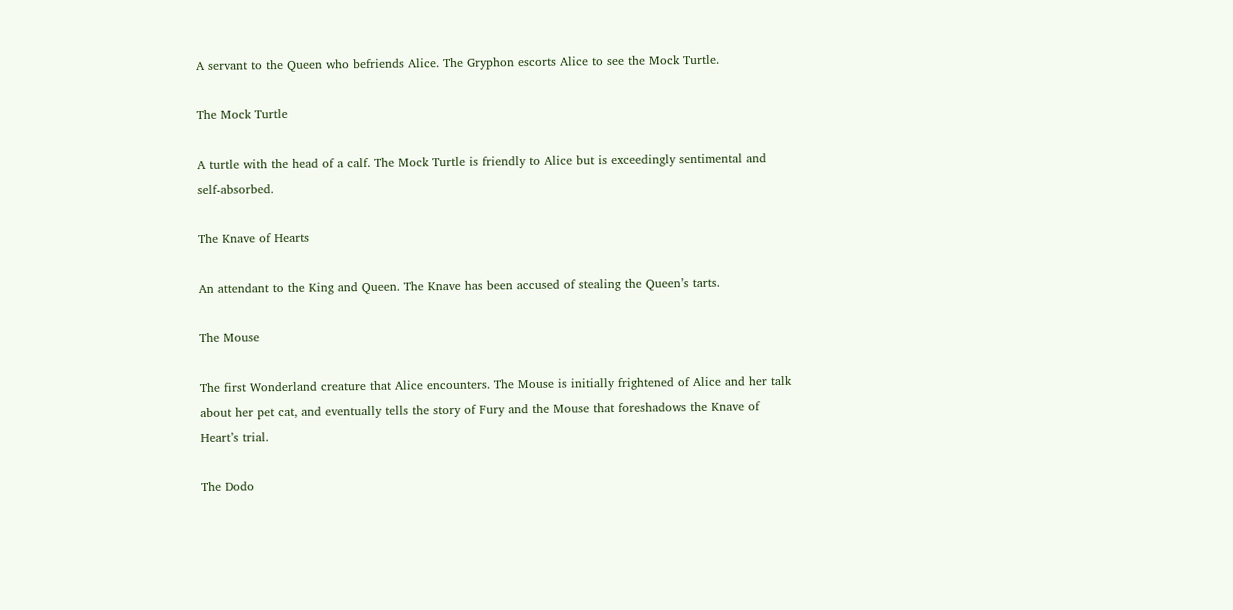A servant to the Queen who befriends Alice. The Gryphon escorts Alice to see the Mock Turtle.

The Mock Turtle

A turtle with the head of a calf. The Mock Turtle is friendly to Alice but is exceedingly sentimental and self-absorbed.

The Knave of Hearts

An attendant to the King and Queen. The Knave has been accused of stealing the Queen’s tarts.

The Mouse

The first Wonderland creature that Alice encounters. The Mouse is initially frightened of Alice and her talk about her pet cat, and eventually tells the story of Fury and the Mouse that foreshadows the Knave of Heart’s trial.

The Dodo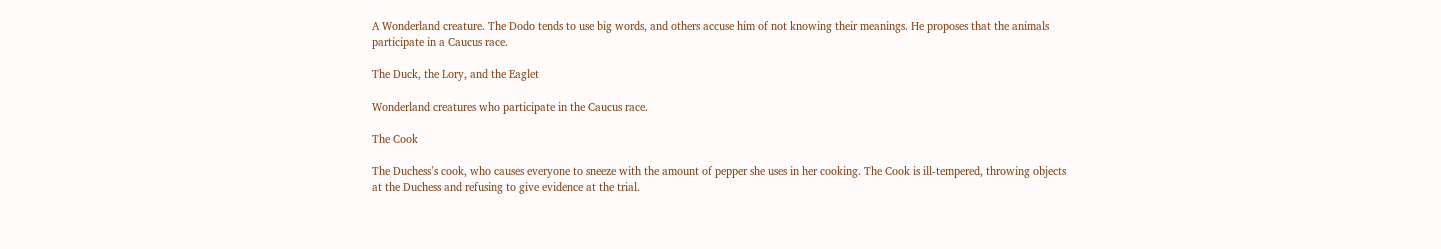A Wonderland creature. The Dodo tends to use big words, and others accuse him of not knowing their meanings. He proposes that the animals participate in a Caucus race.

The Duck, the Lory, and the Eaglet

Wonderland creatures who participate in the Caucus race.

The Cook

The Duchess’s cook, who causes everyone to sneeze with the amount of pepper she uses in her cooking. The Cook is ill-tempered, throwing objects at the Duchess and refusing to give evidence at the trial.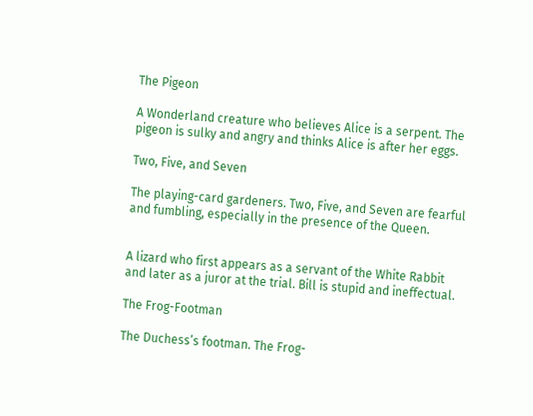The Pigeon

A Wonderland creature who believes Alice is a serpent. The pigeon is sulky and angry and thinks Alice is after her eggs.

Two, Five, and Seven

The playing-card gardeners. Two, Five, and Seven are fearful and fumbling, especially in the presence of the Queen.


A lizard who first appears as a servant of the White Rabbit and later as a juror at the trial. Bill is stupid and ineffectual.

The Frog-Footman

The Duchess’s footman. The Frog-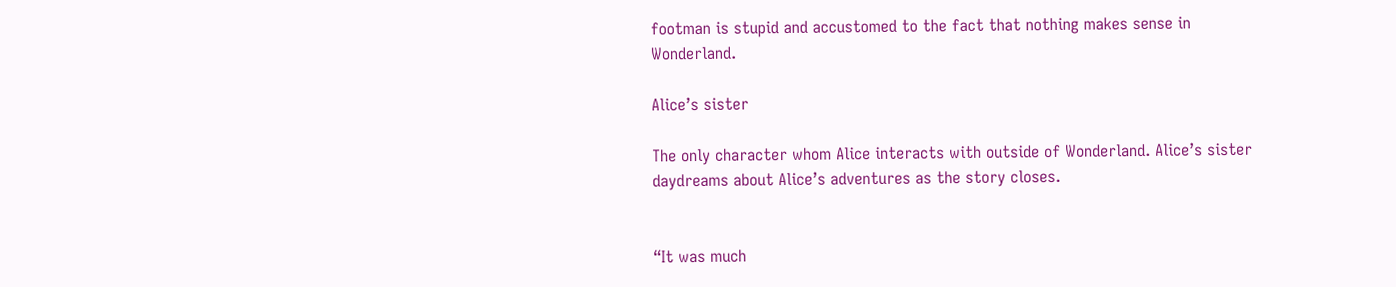footman is stupid and accustomed to the fact that nothing makes sense in Wonderland.

Alice’s sister

The only character whom Alice interacts with outside of Wonderland. Alice’s sister daydreams about Alice’s adventures as the story closes.


“It was much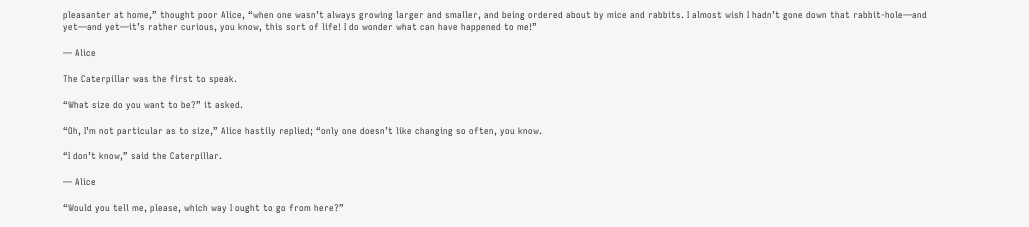pleasanter at home,” thought poor Alice, “when one wasn’t always growing larger and smaller, and being ordered about by mice and rabbits. I almost wish I hadn’t gone down that rabbit-hole—and yet—and yet—it’s rather curious, you know, this sort of life! I do wonder what can have happened to me!”

— Alice

The Caterpillar was the first to speak.

“What size do you want to be?” it asked.

“Oh, I’m not particular as to size,” Alice hastily replied; “only one doesn’t like changing so often, you know.

“I don’t know,” said the Caterpillar.

— Alice

“Would you tell me, please, which way I ought to go from here?”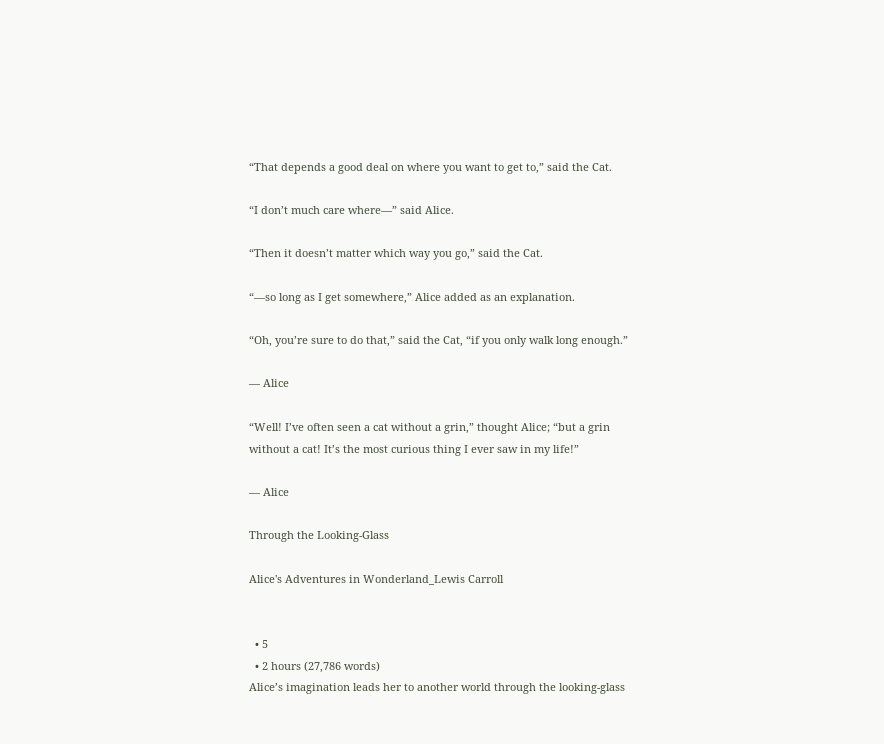“That depends a good deal on where you want to get to,” said the Cat.

“I don’t much care where—” said Alice.

“Then it doesn’t matter which way you go,” said the Cat.

“—so long as I get somewhere,” Alice added as an explanation.

“Oh, you’re sure to do that,” said the Cat, “if you only walk long enough.”

— Alice

“Well! I’ve often seen a cat without a grin,” thought Alice; “but a grin without a cat! It’s the most curious thing I ever saw in my life!”

— Alice

Through the Looking-Glass

Alice's Adventures in Wonderland_Lewis Carroll


  • 5
  • 2 hours (27,786 words)
Alice’s imagination leads her to another world through the looking-glass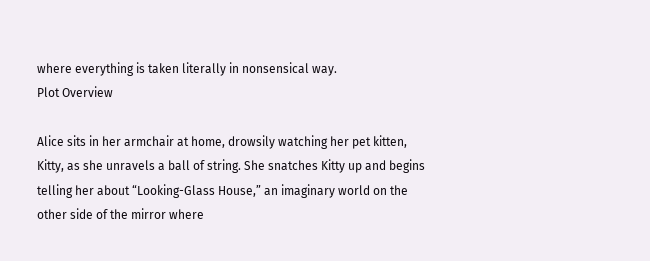where everything is taken literally in nonsensical way.
Plot Overview

Alice sits in her armchair at home, drowsily watching her pet kitten, Kitty, as she unravels a ball of string. She snatches Kitty up and begins telling her about “Looking-Glass House,” an imaginary world on the other side of the mirror where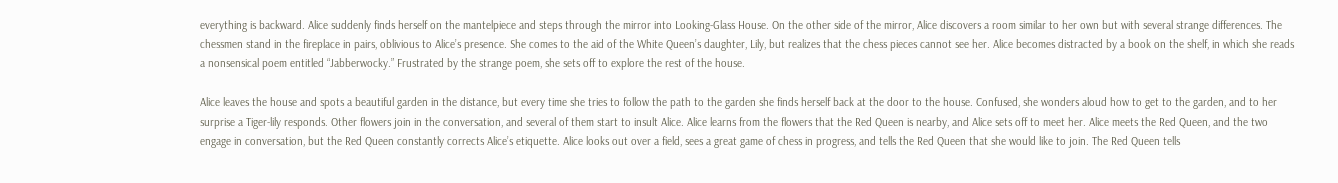everything is backward. Alice suddenly finds herself on the mantelpiece and steps through the mirror into Looking-Glass House. On the other side of the mirror, Alice discovers a room similar to her own but with several strange differences. The chessmen stand in the fireplace in pairs, oblivious to Alice’s presence. She comes to the aid of the White Queen’s daughter, Lily, but realizes that the chess pieces cannot see her. Alice becomes distracted by a book on the shelf, in which she reads a nonsensical poem entitled “Jabberwocky.” Frustrated by the strange poem, she sets off to explore the rest of the house.

Alice leaves the house and spots a beautiful garden in the distance, but every time she tries to follow the path to the garden she finds herself back at the door to the house. Confused, she wonders aloud how to get to the garden, and to her surprise a Tiger-lily responds. Other flowers join in the conversation, and several of them start to insult Alice. Alice learns from the flowers that the Red Queen is nearby, and Alice sets off to meet her. Alice meets the Red Queen, and the two engage in conversation, but the Red Queen constantly corrects Alice’s etiquette. Alice looks out over a field, sees a great game of chess in progress, and tells the Red Queen that she would like to join. The Red Queen tells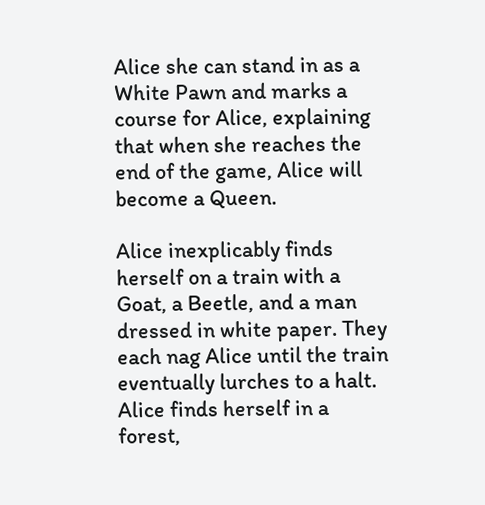Alice she can stand in as a White Pawn and marks a course for Alice, explaining that when she reaches the end of the game, Alice will become a Queen.

Alice inexplicably finds herself on a train with a Goat, a Beetle, and a man dressed in white paper. They each nag Alice until the train eventually lurches to a halt. Alice finds herself in a forest,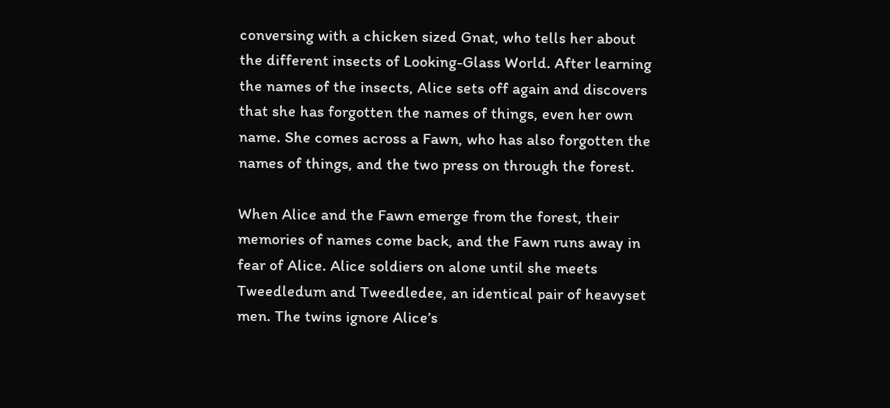conversing with a chicken sized Gnat, who tells her about the different insects of Looking-Glass World. After learning the names of the insects, Alice sets off again and discovers that she has forgotten the names of things, even her own name. She comes across a Fawn, who has also forgotten the names of things, and the two press on through the forest.

When Alice and the Fawn emerge from the forest, their memories of names come back, and the Fawn runs away in fear of Alice. Alice soldiers on alone until she meets Tweedledum and Tweedledee, an identical pair of heavyset men. The twins ignore Alice’s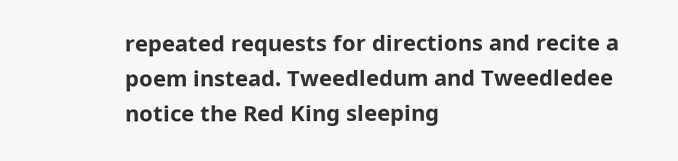repeated requests for directions and recite a poem instead. Tweedledum and Tweedledee notice the Red King sleeping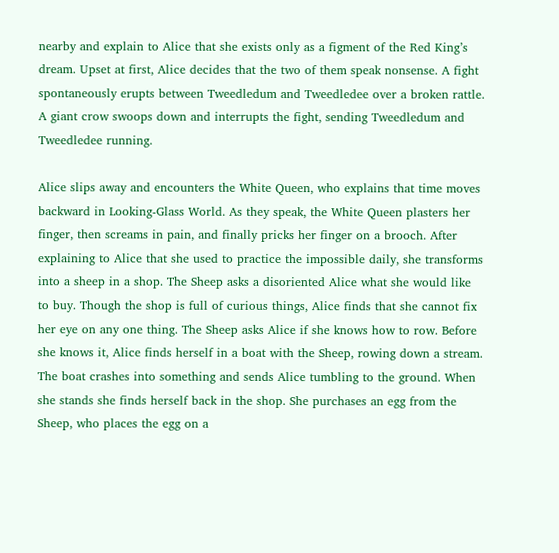nearby and explain to Alice that she exists only as a figment of the Red King’s dream. Upset at first, Alice decides that the two of them speak nonsense. A fight spontaneously erupts between Tweedledum and Tweedledee over a broken rattle. A giant crow swoops down and interrupts the fight, sending Tweedledum and Tweedledee running.

Alice slips away and encounters the White Queen, who explains that time moves backward in Looking-Glass World. As they speak, the White Queen plasters her finger, then screams in pain, and finally pricks her finger on a brooch. After explaining to Alice that she used to practice the impossible daily, she transforms into a sheep in a shop. The Sheep asks a disoriented Alice what she would like to buy. Though the shop is full of curious things, Alice finds that she cannot fix her eye on any one thing. The Sheep asks Alice if she knows how to row. Before she knows it, Alice finds herself in a boat with the Sheep, rowing down a stream. The boat crashes into something and sends Alice tumbling to the ground. When she stands she finds herself back in the shop. She purchases an egg from the Sheep, who places the egg on a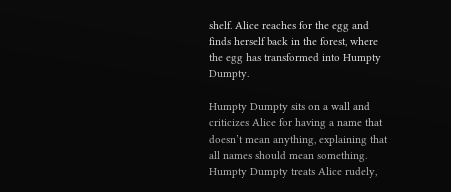shelf. Alice reaches for the egg and finds herself back in the forest, where the egg has transformed into Humpty Dumpty.

Humpty Dumpty sits on a wall and criticizes Alice for having a name that doesn’t mean anything, explaining that all names should mean something. Humpty Dumpty treats Alice rudely,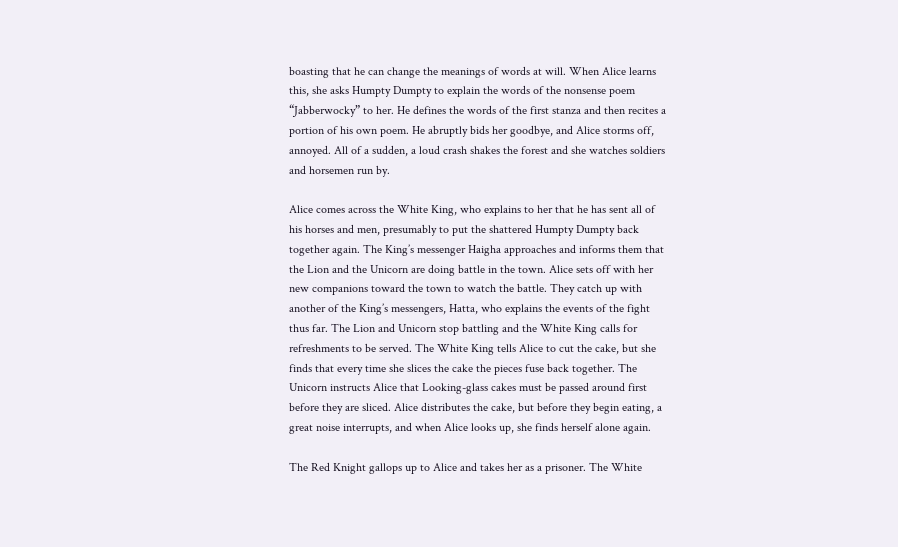boasting that he can change the meanings of words at will. When Alice learns this, she asks Humpty Dumpty to explain the words of the nonsense poem “Jabberwocky” to her. He defines the words of the first stanza and then recites a portion of his own poem. He abruptly bids her goodbye, and Alice storms off, annoyed. All of a sudden, a loud crash shakes the forest and she watches soldiers and horsemen run by.

Alice comes across the White King, who explains to her that he has sent all of his horses and men, presumably to put the shattered Humpty Dumpty back together again. The King’s messenger Haigha approaches and informs them that the Lion and the Unicorn are doing battle in the town. Alice sets off with her new companions toward the town to watch the battle. They catch up with another of the King’s messengers, Hatta, who explains the events of the fight thus far. The Lion and Unicorn stop battling and the White King calls for refreshments to be served. The White King tells Alice to cut the cake, but she finds that every time she slices the cake the pieces fuse back together. The Unicorn instructs Alice that Looking-glass cakes must be passed around first before they are sliced. Alice distributes the cake, but before they begin eating, a great noise interrupts, and when Alice looks up, she finds herself alone again.

The Red Knight gallops up to Alice and takes her as a prisoner. The White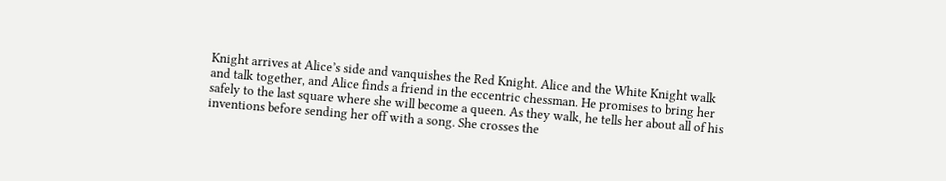Knight arrives at Alice’s side and vanquishes the Red Knight. Alice and the White Knight walk and talk together, and Alice finds a friend in the eccentric chessman. He promises to bring her safely to the last square where she will become a queen. As they walk, he tells her about all of his inventions before sending her off with a song. She crosses the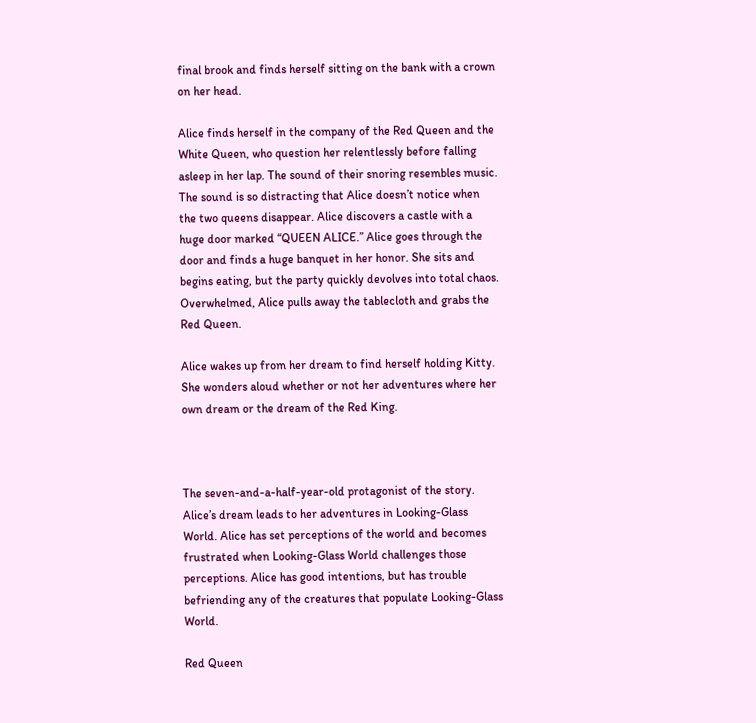final brook and finds herself sitting on the bank with a crown on her head.

Alice finds herself in the company of the Red Queen and the White Queen, who question her relentlessly before falling asleep in her lap. The sound of their snoring resembles music. The sound is so distracting that Alice doesn’t notice when the two queens disappear. Alice discovers a castle with a huge door marked “QUEEN ALICE.” Alice goes through the door and finds a huge banquet in her honor. She sits and begins eating, but the party quickly devolves into total chaos. Overwhelmed, Alice pulls away the tablecloth and grabs the Red Queen.

Alice wakes up from her dream to find herself holding Kitty. She wonders aloud whether or not her adventures where her own dream or the dream of the Red King.



The seven-and-a-half-year-old protagonist of the story. Alice’s dream leads to her adventures in Looking-Glass World. Alice has set perceptions of the world and becomes frustrated when Looking-Glass World challenges those perceptions. Alice has good intentions, but has trouble befriending any of the creatures that populate Looking-Glass World.

Red Queen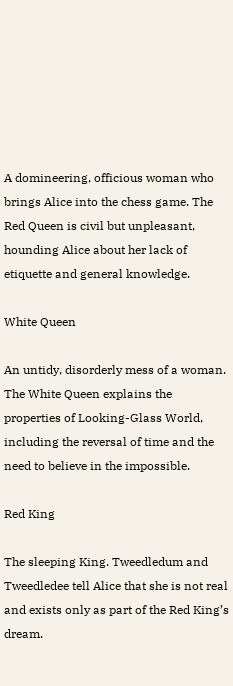A domineering, officious woman who brings Alice into the chess game. The Red Queen is civil but unpleasant, hounding Alice about her lack of etiquette and general knowledge.

White Queen

An untidy, disorderly mess of a woman. The White Queen explains the properties of Looking-Glass World, including the reversal of time and the need to believe in the impossible.

Red King

The sleeping King. Tweedledum and Tweedledee tell Alice that she is not real and exists only as part of the Red King’s dream.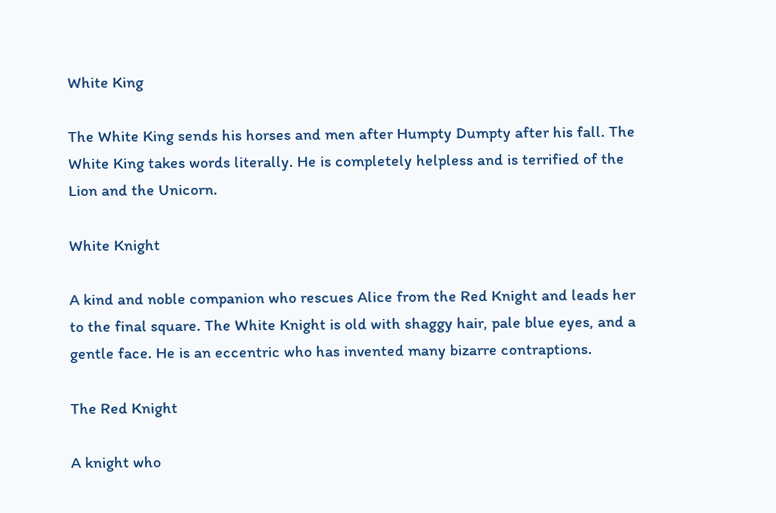White King

The White King sends his horses and men after Humpty Dumpty after his fall. The White King takes words literally. He is completely helpless and is terrified of the Lion and the Unicorn.

White Knight

A kind and noble companion who rescues Alice from the Red Knight and leads her to the final square. The White Knight is old with shaggy hair, pale blue eyes, and a gentle face. He is an eccentric who has invented many bizarre contraptions.

The Red Knight

A knight who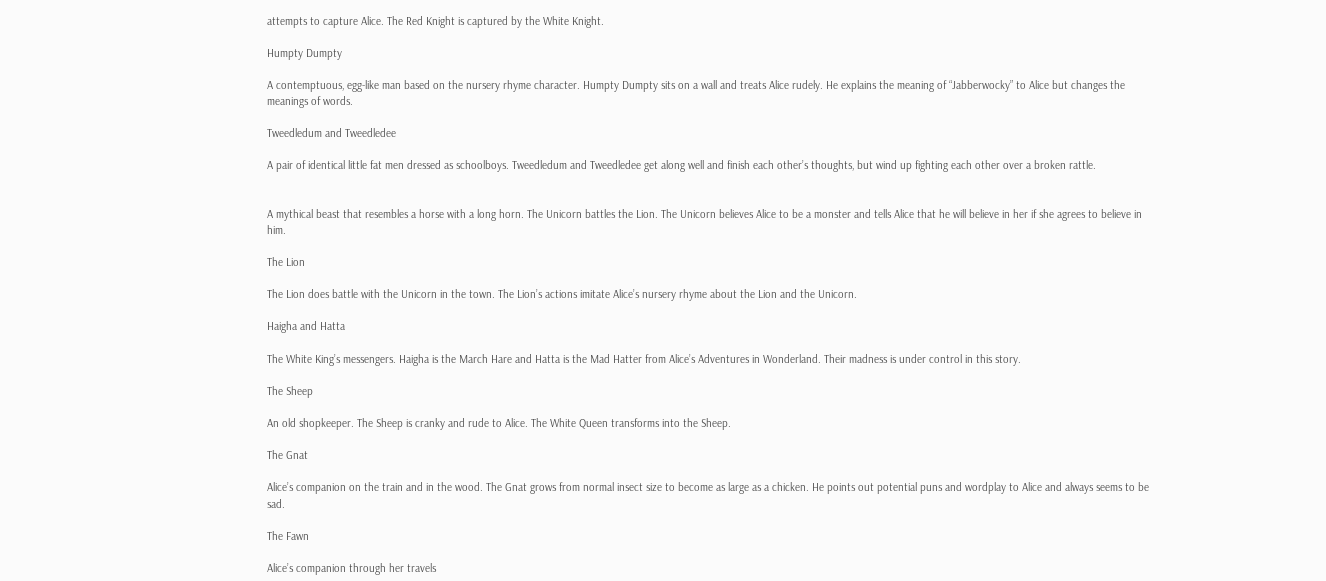attempts to capture Alice. The Red Knight is captured by the White Knight.

Humpty Dumpty

A contemptuous, egg-like man based on the nursery rhyme character. Humpty Dumpty sits on a wall and treats Alice rudely. He explains the meaning of “Jabberwocky” to Alice but changes the meanings of words.

Tweedledum and Tweedledee

A pair of identical little fat men dressed as schoolboys. Tweedledum and Tweedledee get along well and finish each other’s thoughts, but wind up fighting each other over a broken rattle.


A mythical beast that resembles a horse with a long horn. The Unicorn battles the Lion. The Unicorn believes Alice to be a monster and tells Alice that he will believe in her if she agrees to believe in him.

The Lion

The Lion does battle with the Unicorn in the town. The Lion’s actions imitate Alice’s nursery rhyme about the Lion and the Unicorn.

Haigha and Hatta

The White King’s messengers. Haigha is the March Hare and Hatta is the Mad Hatter from Alice’s Adventures in Wonderland. Their madness is under control in this story.

The Sheep

An old shopkeeper. The Sheep is cranky and rude to Alice. The White Queen transforms into the Sheep.

The Gnat

Alice’s companion on the train and in the wood. The Gnat grows from normal insect size to become as large as a chicken. He points out potential puns and wordplay to Alice and always seems to be sad.

The Fawn

Alice’s companion through her travels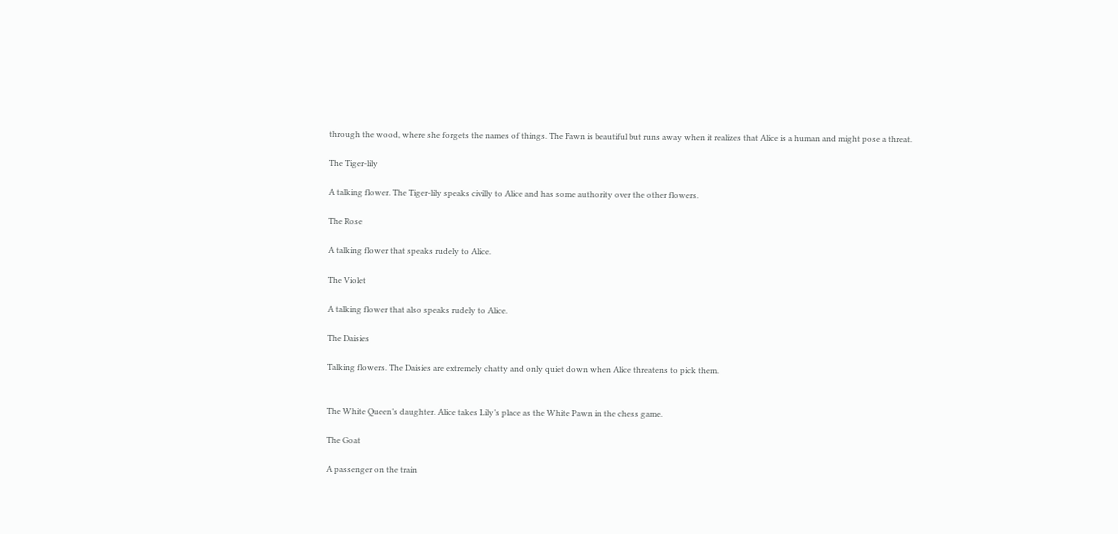through the wood, where she forgets the names of things. The Fawn is beautiful but runs away when it realizes that Alice is a human and might pose a threat.

The Tiger-lily

A talking flower. The Tiger-lily speaks civilly to Alice and has some authority over the other flowers.

The Rose

A talking flower that speaks rudely to Alice.

The Violet

A talking flower that also speaks rudely to Alice.

The Daisies

Talking flowers. The Daisies are extremely chatty and only quiet down when Alice threatens to pick them.


The White Queen’s daughter. Alice takes Lily’s place as the White Pawn in the chess game.

The Goat

A passenger on the train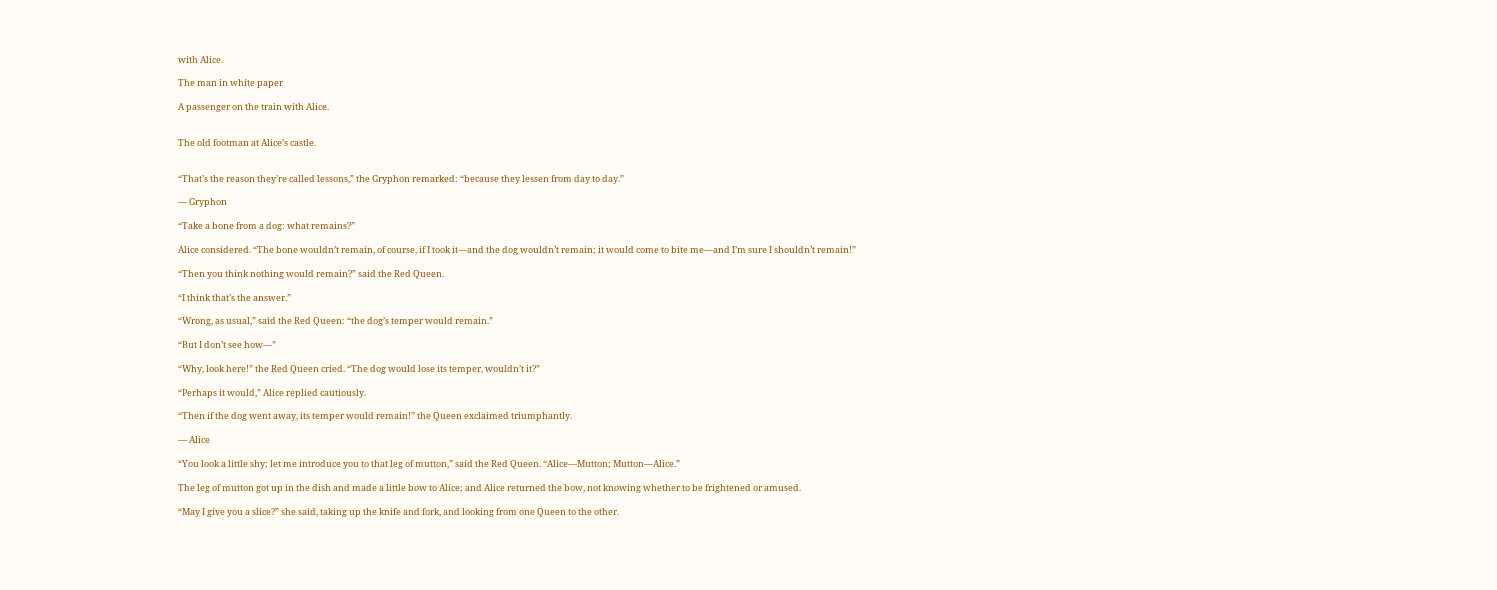with Alice.

The man in white paper

A passenger on the train with Alice.


The old footman at Alice’s castle.


“That’s the reason they’re called lessons,” the Gryphon remarked: “because they lessen from day to day.”

— Gryphon

“Take a bone from a dog: what remains?”

Alice considered. “The bone wouldn’t remain, of course, if I took it—and the dog wouldn’t remain; it would come to bite me—and I’m sure I shouldn’t remain!”

“Then you think nothing would remain?” said the Red Queen.

“I think that’s the answer.”

“Wrong, as usual,” said the Red Queen: “the dog’s temper would remain.”

“But I don’t see how—”

“Why, look here!” the Red Queen cried. “The dog would lose its temper, wouldn’t it?”

“Perhaps it would,” Alice replied cautiously.

“Then if the dog went away, its temper would remain!” the Queen exclaimed triumphantly.

— Alice

“You look a little shy; let me introduce you to that leg of mutton,” said the Red Queen. “Alice—Mutton; Mutton—Alice.”

The leg of mutton got up in the dish and made a little bow to Alice; and Alice returned the bow, not knowing whether to be frightened or amused.

“May I give you a slice?” she said, taking up the knife and fork, and looking from one Queen to the other.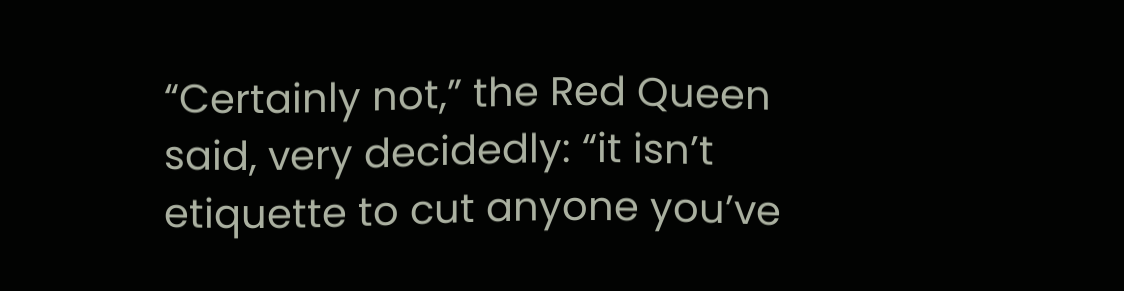“Certainly not,” the Red Queen said, very decidedly: “it isn’t etiquette to cut anyone you’ve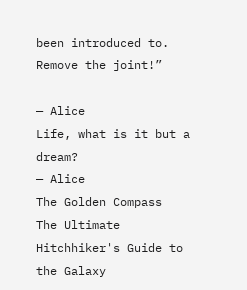been introduced to. Remove the joint!”

— Alice
Life, what is it but a dream?
— Alice
The Golden Compass
The Ultimate Hitchhiker's Guide to the Galaxy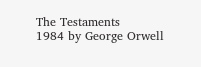The Testaments
1984 by George Orwell